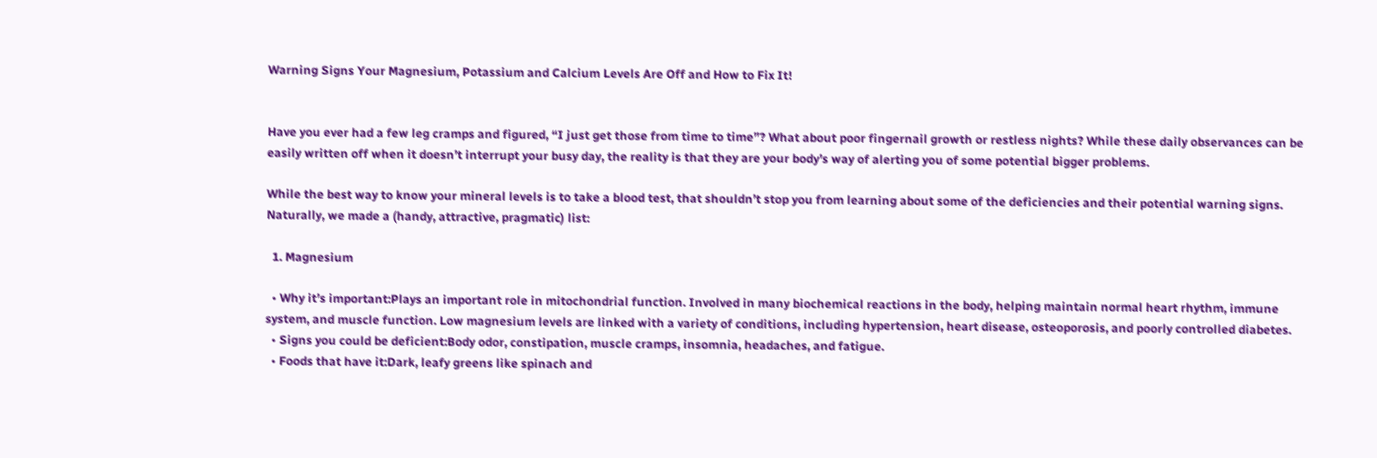Warning Signs Your Magnesium, Potassium and Calcium Levels Are Off and How to Fix It!


Have you ever had a few leg cramps and figured, “I just get those from time to time”? What about poor fingernail growth or restless nights? While these daily observances can be easily written off when it doesn’t interrupt your busy day, the reality is that they are your body’s way of alerting you of some potential bigger problems.

While the best way to know your mineral levels is to take a blood test, that shouldn’t stop you from learning about some of the deficiencies and their potential warning signs. Naturally, we made a (handy, attractive, pragmatic) list:

  1. Magnesium

  • Why it’s important:Plays an important role in mitochondrial function. Involved in many biochemical reactions in the body, helping maintain normal heart rhythm, immune system, and muscle function. Low magnesium levels are linked with a variety of conditions, including hypertension, heart disease, osteoporosis, and poorly controlled diabetes.
  • Signs you could be deficient:Body odor, constipation, muscle cramps, insomnia, headaches, and fatigue.
  • Foods that have it:Dark, leafy greens like spinach and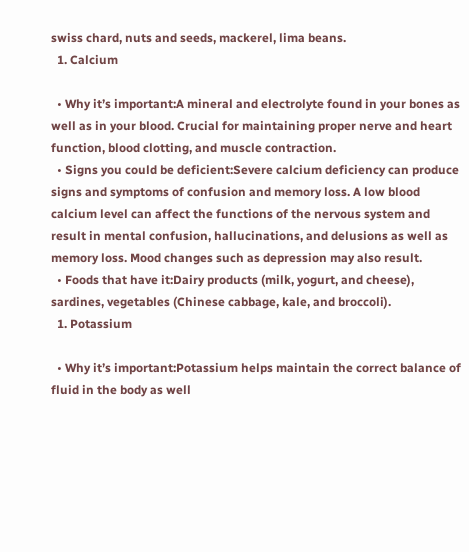swiss chard, nuts and seeds, mackerel, lima beans.
  1. Calcium

  • Why it’s important:A mineral and electrolyte found in your bones as well as in your blood. Crucial for maintaining proper nerve and heart function, blood clotting, and muscle contraction.
  • Signs you could be deficient:Severe calcium deficiency can produce signs and symptoms of confusion and memory loss. A low blood calcium level can affect the functions of the nervous system and result in mental confusion, hallucinations, and delusions as well as memory loss. Mood changes such as depression may also result.
  • Foods that have it:Dairy products (milk, yogurt, and cheese), sardines, vegetables (Chinese cabbage, kale, and broccoli).
  1. Potassium

  • Why it’s important:Potassium helps maintain the correct balance of fluid in the body as well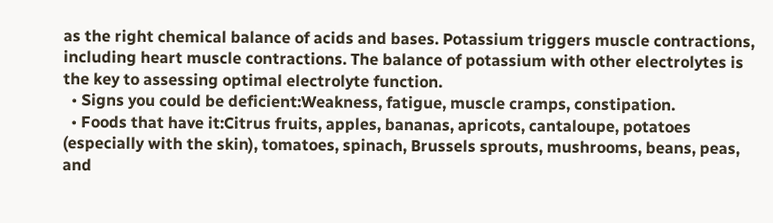as the right chemical balance of acids and bases. Potassium triggers muscle contractions, including heart muscle contractions. The balance of potassium with other electrolytes is the key to assessing optimal electrolyte function.
  • Signs you could be deficient:Weakness, fatigue, muscle cramps, constipation.
  • Foods that have it:Citrus fruits, apples, bananas, apricots, cantaloupe, potatoes (especially with the skin), tomatoes, spinach, Brussels sprouts, mushrooms, beans, peas, and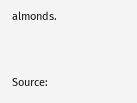almonds.


Source: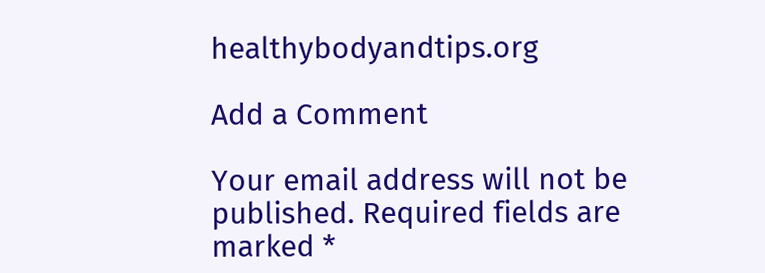healthybodyandtips.org

Add a Comment

Your email address will not be published. Required fields are marked *